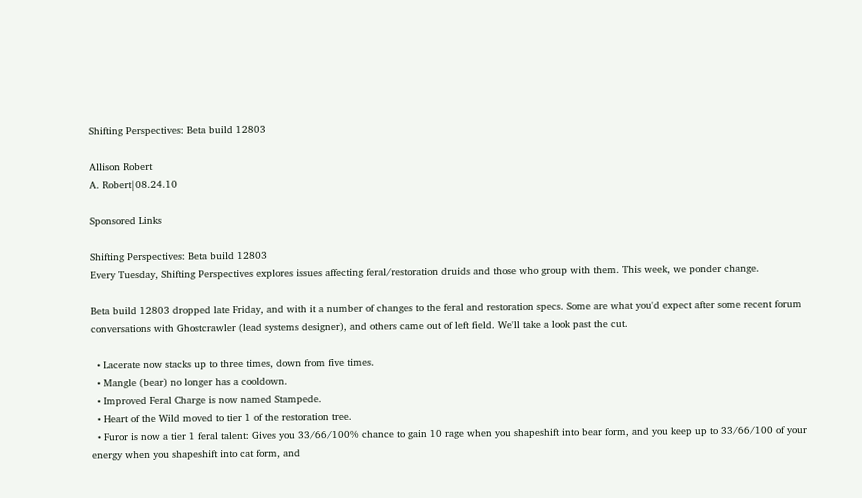Shifting Perspectives: Beta build 12803

Allison Robert
A. Robert|08.24.10

Sponsored Links

Shifting Perspectives: Beta build 12803
Every Tuesday, Shifting Perspectives explores issues affecting feral/restoration druids and those who group with them. This week, we ponder change.

Beta build 12803 dropped late Friday, and with it a number of changes to the feral and restoration specs. Some are what you'd expect after some recent forum conversations with Ghostcrawler (lead systems designer), and others came out of left field. We'll take a look past the cut.

  • Lacerate now stacks up to three times, down from five times.
  • Mangle (bear) no longer has a cooldown.
  • Improved Feral Charge is now named Stampede.
  • Heart of the Wild moved to tier 1 of the restoration tree.
  • Furor is now a tier 1 feral talent: Gives you 33/66/100% chance to gain 10 rage when you shapeshift into bear form, and you keep up to 33/66/100 of your energy when you shapeshift into cat form, and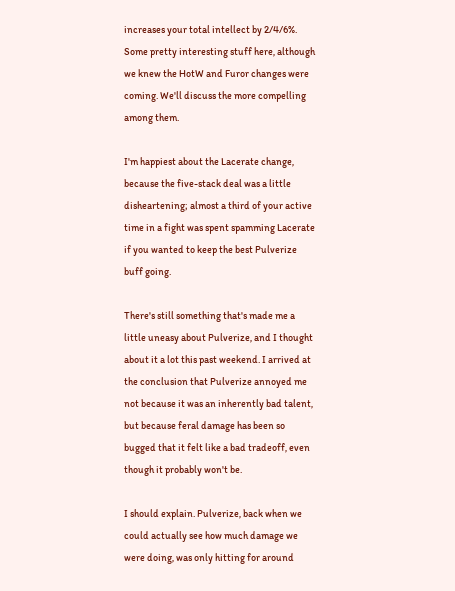increases your total intellect by 2/4/6%.
Some pretty interesting stuff here, although we knew the HotW and Furor changes were coming. We'll discuss the more compelling among them.

I'm happiest about the Lacerate change, because the five-stack deal was a little disheartening; almost a third of your active time in a fight was spent spamming Lacerate if you wanted to keep the best Pulverize buff going.

There's still something that's made me a little uneasy about Pulverize, and I thought about it a lot this past weekend. I arrived at the conclusion that Pulverize annoyed me not because it was an inherently bad talent, but because feral damage has been so bugged that it felt like a bad tradeoff, even though it probably won't be.

I should explain. Pulverize, back when we could actually see how much damage we were doing, was only hitting for around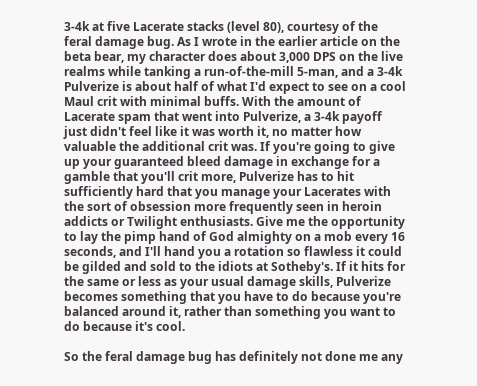3-4k at five Lacerate stacks (level 80), courtesy of the feral damage bug. As I wrote in the earlier article on the beta bear, my character does about 3,000 DPS on the live realms while tanking a run-of-the-mill 5-man, and a 3-4k Pulverize is about half of what I'd expect to see on a cool Maul crit with minimal buffs. With the amount of Lacerate spam that went into Pulverize, a 3-4k payoff just didn't feel like it was worth it, no matter how valuable the additional crit was. If you're going to give up your guaranteed bleed damage in exchange for a gamble that you'll crit more, Pulverize has to hit sufficiently hard that you manage your Lacerates with the sort of obsession more frequently seen in heroin addicts or Twilight enthusiasts. Give me the opportunity to lay the pimp hand of God almighty on a mob every 16 seconds, and I'll hand you a rotation so flawless it could be gilded and sold to the idiots at Sotheby's. If it hits for the same or less as your usual damage skills, Pulverize becomes something that you have to do because you're balanced around it, rather than something you want to do because it's cool.

So the feral damage bug has definitely not done me any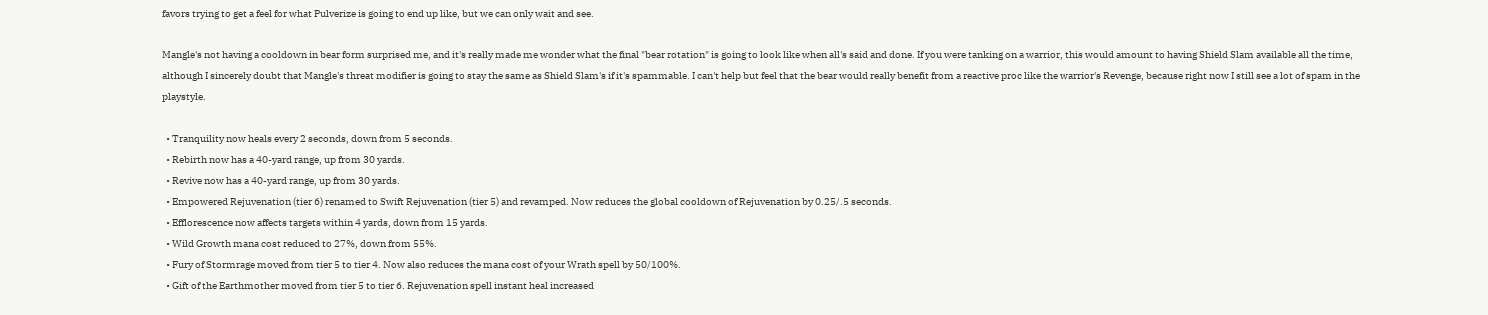favors trying to get a feel for what Pulverize is going to end up like, but we can only wait and see.

Mangle's not having a cooldown in bear form surprised me, and it's really made me wonder what the final "bear rotation" is going to look like when all's said and done. If you were tanking on a warrior, this would amount to having Shield Slam available all the time, although I sincerely doubt that Mangle's threat modifier is going to stay the same as Shield Slam's if it's spammable. I can't help but feel that the bear would really benefit from a reactive proc like the warrior's Revenge, because right now I still see a lot of spam in the playstyle.

  • Tranquility now heals every 2 seconds, down from 5 seconds.
  • Rebirth now has a 40-yard range, up from 30 yards.
  • Revive now has a 40-yard range, up from 30 yards.
  • Empowered Rejuvenation (tier 6) renamed to Swift Rejuvenation (tier 5) and revamped. Now reduces the global cooldown of Rejuvenation by 0.25/.5 seconds.
  • Efflorescence now affects targets within 4 yards, down from 15 yards.
  • Wild Growth mana cost reduced to 27%, down from 55%.
  • Fury of Stormrage moved from tier 5 to tier 4. Now also reduces the mana cost of your Wrath spell by 50/100%.
  • Gift of the Earthmother moved from tier 5 to tier 6. Rejuvenation spell instant heal increased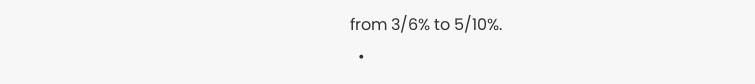from 3/6% to 5/10%.
  •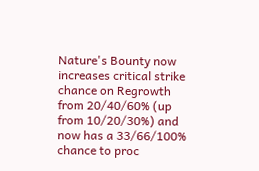Nature's Bounty now increases critical strike chance on Regrowth from 20/40/60% (up from 10/20/30%) and now has a 33/66/100% chance to proc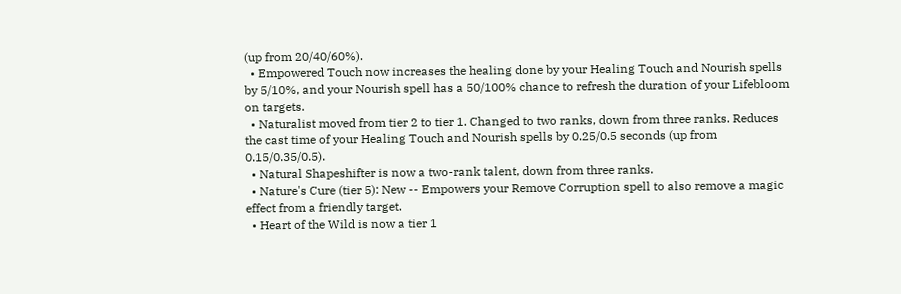(up from 20/40/60%).
  • Empowered Touch now increases the healing done by your Healing Touch and Nourish spells by 5/10%, and your Nourish spell has a 50/100% chance to refresh the duration of your Lifebloom on targets.
  • Naturalist moved from tier 2 to tier 1. Changed to two ranks, down from three ranks. Reduces the cast time of your Healing Touch and Nourish spells by 0.25/0.5 seconds (up from 0.15/0.35/0.5).
  • Natural Shapeshifter is now a two-rank talent, down from three ranks.
  • Nature's Cure (tier 5): New -- Empowers your Remove Corruption spell to also remove a magic effect from a friendly target.
  • Heart of the Wild is now a tier 1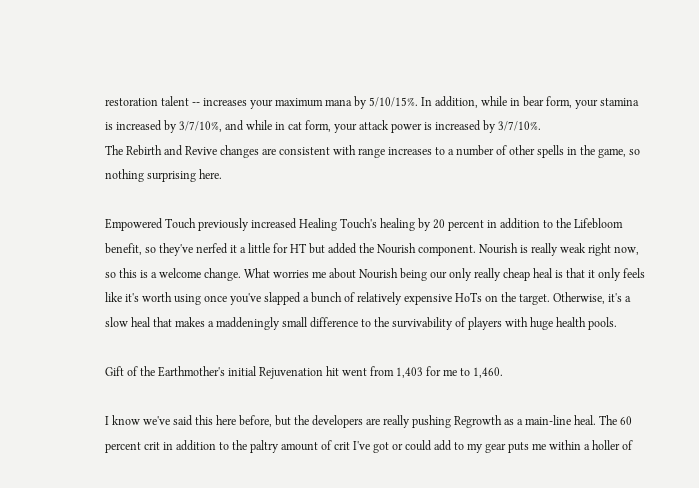restoration talent -- increases your maximum mana by 5/10/15%. In addition, while in bear form, your stamina is increased by 3/7/10%, and while in cat form, your attack power is increased by 3/7/10%.
The Rebirth and Revive changes are consistent with range increases to a number of other spells in the game, so nothing surprising here.

Empowered Touch previously increased Healing Touch's healing by 20 percent in addition to the Lifebloom benefit, so they've nerfed it a little for HT but added the Nourish component. Nourish is really weak right now, so this is a welcome change. What worries me about Nourish being our only really cheap heal is that it only feels like it's worth using once you've slapped a bunch of relatively expensive HoTs on the target. Otherwise, it's a slow heal that makes a maddeningly small difference to the survivability of players with huge health pools.

Gift of the Earthmother's initial Rejuvenation hit went from 1,403 for me to 1,460.

I know we've said this here before, but the developers are really pushing Regrowth as a main-line heal. The 60 percent crit in addition to the paltry amount of crit I've got or could add to my gear puts me within a holler of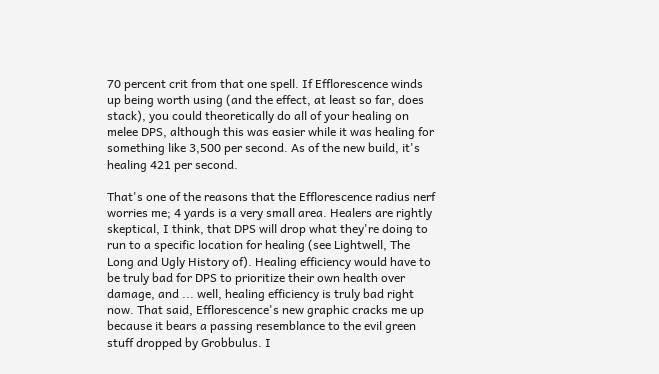70 percent crit from that one spell. If Efflorescence winds up being worth using (and the effect, at least so far, does stack), you could theoretically do all of your healing on melee DPS, although this was easier while it was healing for something like 3,500 per second. As of the new build, it's healing 421 per second.

That's one of the reasons that the Efflorescence radius nerf worries me; 4 yards is a very small area. Healers are rightly skeptical, I think, that DPS will drop what they're doing to run to a specific location for healing (see Lightwell, The Long and Ugly History of). Healing efficiency would have to be truly bad for DPS to prioritize their own health over damage, and ... well, healing efficiency is truly bad right now. That said, Efflorescence's new graphic cracks me up because it bears a passing resemblance to the evil green stuff dropped by Grobbulus. I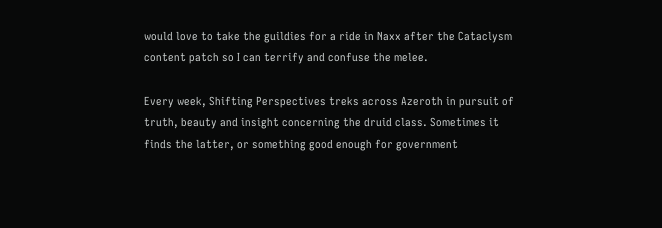would love to take the guildies for a ride in Naxx after the Cataclysm content patch so I can terrify and confuse the melee.

Every week, Shifting Perspectives treks across Azeroth in pursuit of truth, beauty and insight concerning the druid class. Sometimes it finds the latter, or something good enough for government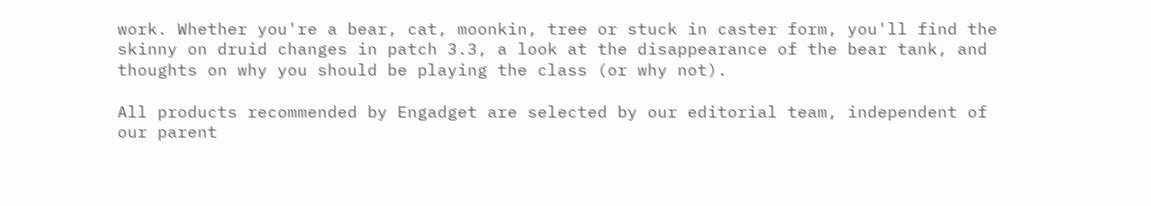work. Whether you're a bear, cat, moonkin, tree or stuck in caster form, you'll find the skinny on druid changes in patch 3.3, a look at the disappearance of the bear tank, and thoughts on why you should be playing the class (or why not).

All products recommended by Engadget are selected by our editorial team, independent of our parent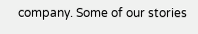company. Some of our stories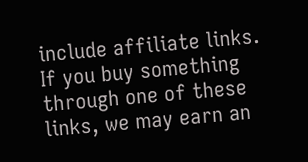include affiliate links. If you buy something through one of these links, we may earn an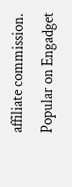affiliate commission.
Popular on Engadget